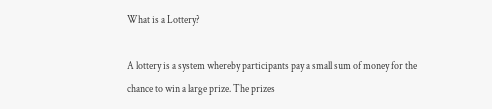What is a Lottery?

A lottery is a system whereby participants pay a small sum of money for the chance to win a large prize. The prizes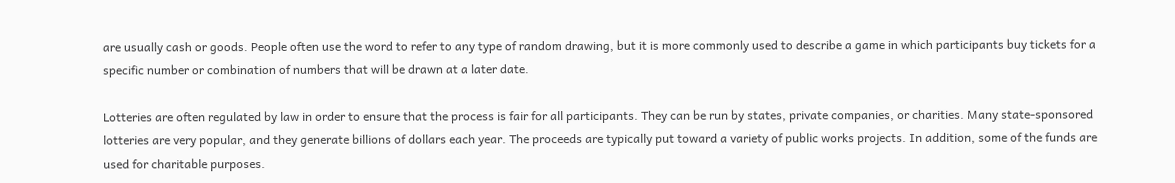are usually cash or goods. People often use the word to refer to any type of random drawing, but it is more commonly used to describe a game in which participants buy tickets for a specific number or combination of numbers that will be drawn at a later date.

Lotteries are often regulated by law in order to ensure that the process is fair for all participants. They can be run by states, private companies, or charities. Many state-sponsored lotteries are very popular, and they generate billions of dollars each year. The proceeds are typically put toward a variety of public works projects. In addition, some of the funds are used for charitable purposes.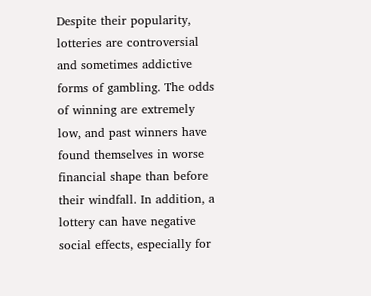Despite their popularity, lotteries are controversial and sometimes addictive forms of gambling. The odds of winning are extremely low, and past winners have found themselves in worse financial shape than before their windfall. In addition, a lottery can have negative social effects, especially for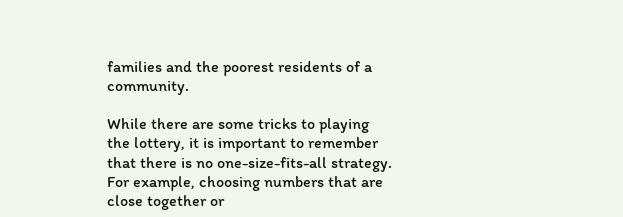families and the poorest residents of a community.

While there are some tricks to playing the lottery, it is important to remember that there is no one-size-fits-all strategy. For example, choosing numbers that are close together or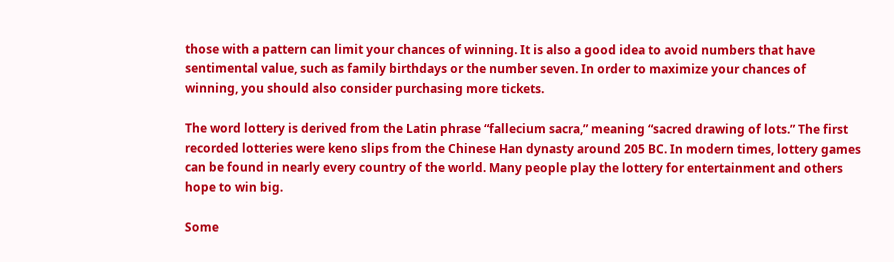those with a pattern can limit your chances of winning. It is also a good idea to avoid numbers that have sentimental value, such as family birthdays or the number seven. In order to maximize your chances of winning, you should also consider purchasing more tickets.

The word lottery is derived from the Latin phrase “fallecium sacra,” meaning “sacred drawing of lots.” The first recorded lotteries were keno slips from the Chinese Han dynasty around 205 BC. In modern times, lottery games can be found in nearly every country of the world. Many people play the lottery for entertainment and others hope to win big.

Some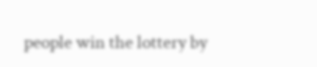people win the lottery by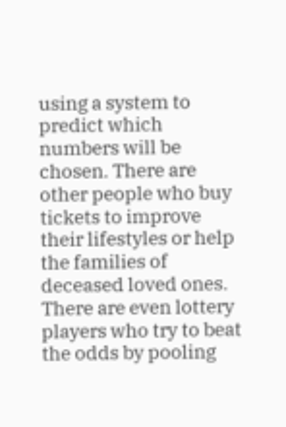using a system to predict which numbers will be chosen. There are other people who buy tickets to improve their lifestyles or help the families of deceased loved ones. There are even lottery players who try to beat the odds by pooling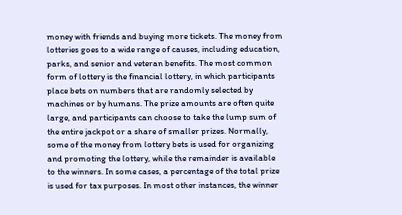money with friends and buying more tickets. The money from lotteries goes to a wide range of causes, including education, parks, and senior and veteran benefits. The most common form of lottery is the financial lottery, in which participants place bets on numbers that are randomly selected by machines or by humans. The prize amounts are often quite large, and participants can choose to take the lump sum of the entire jackpot or a share of smaller prizes. Normally, some of the money from lottery bets is used for organizing and promoting the lottery, while the remainder is available to the winners. In some cases, a percentage of the total prize is used for tax purposes. In most other instances, the winner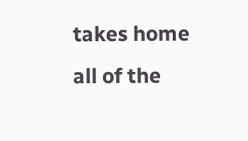takes home all of the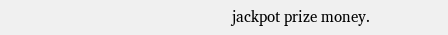jackpot prize money.